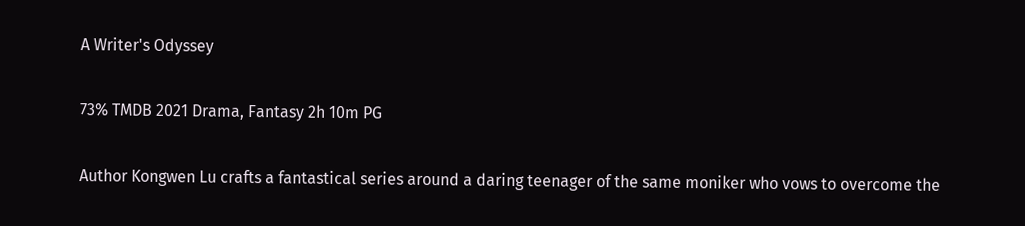A Writer's Odyssey

73% TMDB 2021 Drama, Fantasy 2h 10m PG

Author Kongwen Lu crafts a fantastical series around a daring teenager of the same moniker who vows to overcome the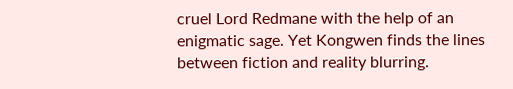cruel Lord Redmane with the help of an enigmatic sage. Yet Kongwen finds the lines between fiction and reality blurring.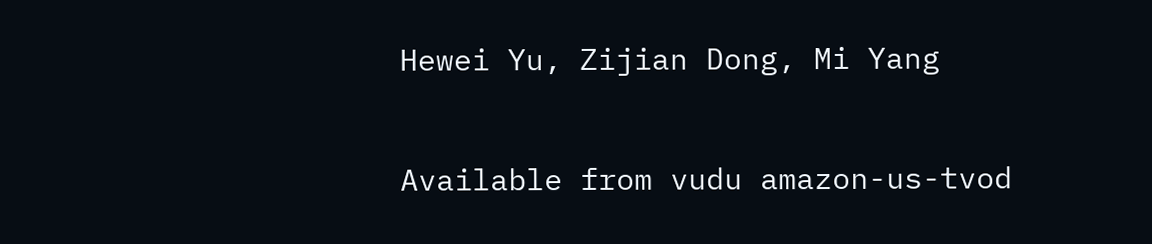Hewei Yu, Zijian Dong, Mi Yang

Available from vudu amazon-us-tvod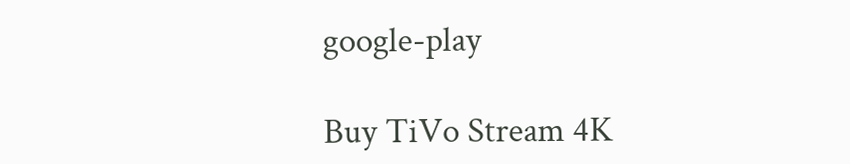google-play

Buy TiVo Stream 4K